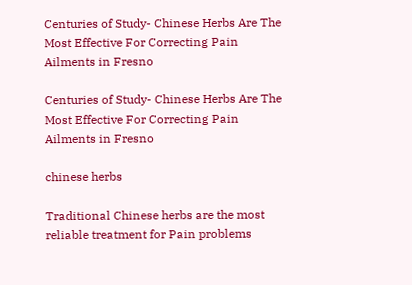Centuries of Study- Chinese Herbs Are The Most Effective For Correcting Pain Ailments in Fresno

Centuries of Study- Chinese Herbs Are The Most Effective For Correcting Pain Ailments in Fresno

chinese herbs

Traditional Chinese herbs are the most reliable treatment for Pain problems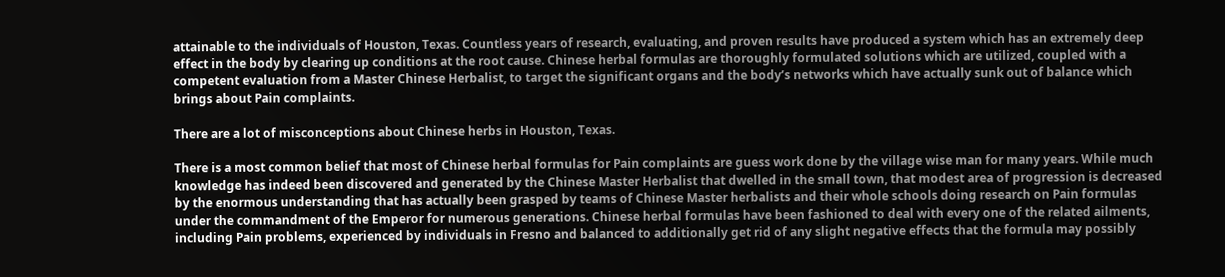attainable to the individuals of Houston, Texas. Countless years of research, evaluating, and proven results have produced a system which has an extremely deep effect in the body by clearing up conditions at the root cause. Chinese herbal formulas are thoroughly formulated solutions which are utilized, coupled with a competent evaluation from a Master Chinese Herbalist, to target the significant organs and the body’s networks which have actually sunk out of balance which brings about Pain complaints.

There are a lot of misconceptions about Chinese herbs in Houston, Texas.

There is a most common belief that most of Chinese herbal formulas for Pain complaints are guess work done by the village wise man for many years. While much knowledge has indeed been discovered and generated by the Chinese Master Herbalist that dwelled in the small town, that modest area of progression is decreased by the enormous understanding that has actually been grasped by teams of Chinese Master herbalists and their whole schools doing research on Pain formulas under the commandment of the Emperor for numerous generations. Chinese herbal formulas have been fashioned to deal with every one of the related ailments, including Pain problems, experienced by individuals in Fresno and balanced to additionally get rid of any slight negative effects that the formula may possibly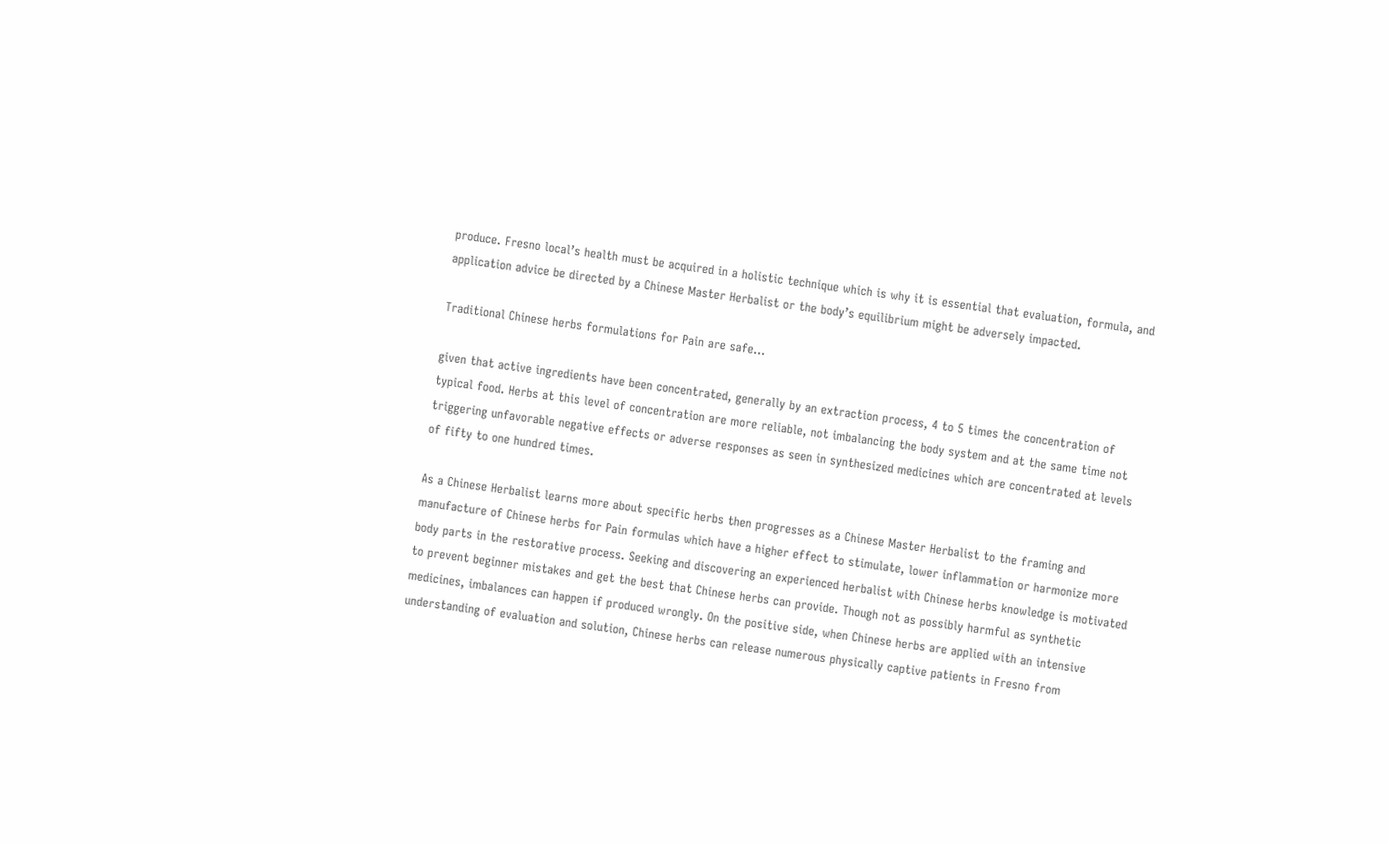produce. Fresno local’s health must be acquired in a holistic technique which is why it is essential that evaluation, formula, and application advice be directed by a Chinese Master Herbalist or the body’s equilibrium might be adversely impacted.

Traditional Chinese herbs formulations for Pain are safe…

given that active ingredients have been concentrated, generally by an extraction process, 4 to 5 times the concentration of typical food. Herbs at this level of concentration are more reliable, not imbalancing the body system and at the same time not triggering unfavorable negative effects or adverse responses as seen in synthesized medicines which are concentrated at levels of fifty to one hundred times.

As a Chinese Herbalist learns more about specific herbs then progresses as a Chinese Master Herbalist to the framing and manufacture of Chinese herbs for Pain formulas which have a higher effect to stimulate, lower inflammation or harmonize more body parts in the restorative process. Seeking and discovering an experienced herbalist with Chinese herbs knowledge is motivated to prevent beginner mistakes and get the best that Chinese herbs can provide. Though not as possibly harmful as synthetic medicines, imbalances can happen if produced wrongly. On the positive side, when Chinese herbs are applied with an intensive understanding of evaluation and solution, Chinese herbs can release numerous physically captive patients in Fresno from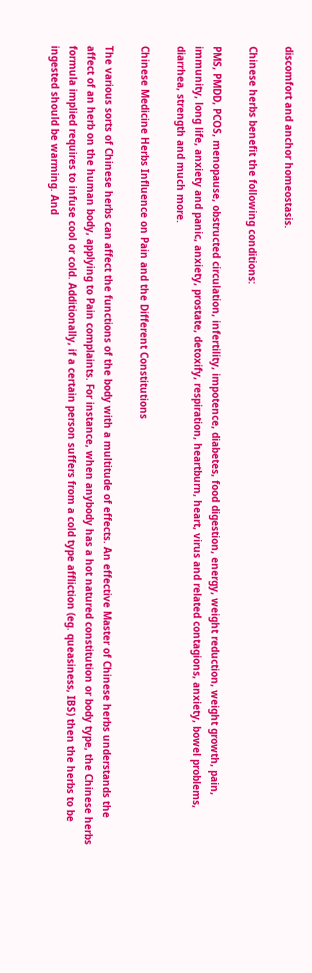discomfort and anchor homeostasis.

Chinese herbs benefit the following conditions:

PMS, PMDD, PCOS, menopause, obstructed circulation, infertility, impotence, diabetes, food digestion, energy, weight reduction, weight growth, pain, immunity, long life, anxiety and panic, anxiety, prostate, detoxify, respiration, heartburn, heart, virus and related contagions, anxiety, bowel problems, diarrhea, strength and much more.

Chinese Medicine Herbs Influence on Pain and the Different Constitutions

The various sorts of Chinese herbs can affect the functions of the body with a multitude of effects. An effective Master of Chinese herbs understands the affect of an herb on the human body, applying to Pain complaints. For instance, when anybody has a hot natured constitution or body type, the Chinese herbs formula implied requires to infuse cool or cold. Additionally, if a certain person suffers from a cold type affliction (eg. queasiness, IBS) then the herbs to be ingested should be warming. And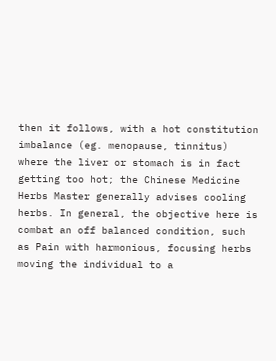then it follows, with a hot constitution imbalance (eg. menopause, tinnitus) where the liver or stomach is in fact getting too hot; the Chinese Medicine Herbs Master generally advises cooling herbs. In general, the objective here is combat an off balanced condition, such as Pain with harmonious, focusing herbs moving the individual to a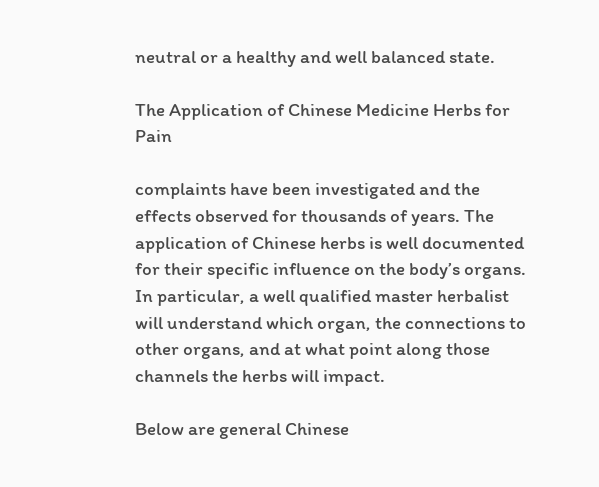neutral or a healthy and well balanced state.

The Application of Chinese Medicine Herbs for Pain

complaints have been investigated and the effects observed for thousands of years. The application of Chinese herbs is well documented for their specific influence on the body’s organs. In particular, a well qualified master herbalist will understand which organ, the connections to other organs, and at what point along those channels the herbs will impact.

Below are general Chinese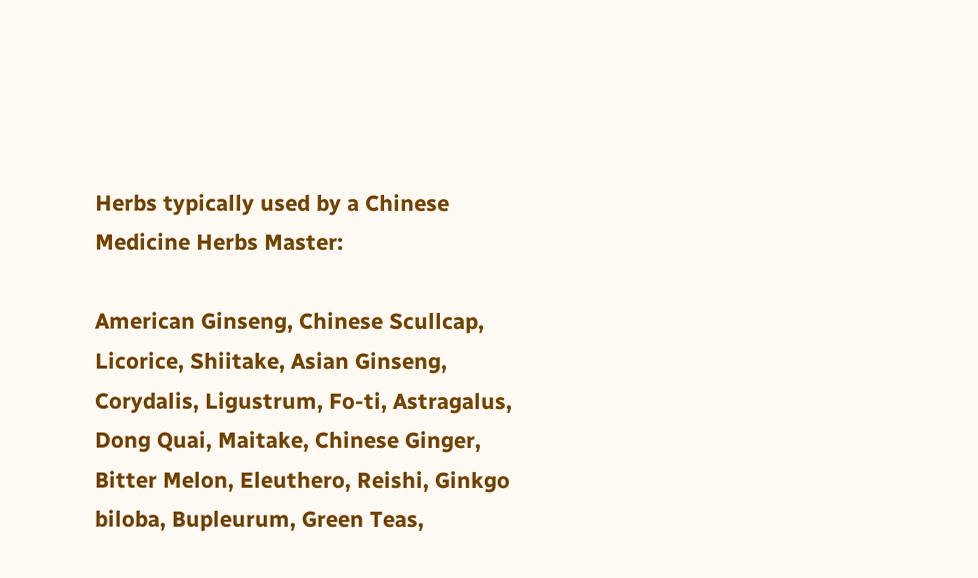Herbs typically used by a Chinese Medicine Herbs Master:

American Ginseng, Chinese Scullcap, Licorice, Shiitake, Asian Ginseng, Corydalis, Ligustrum, Fo-ti, Astragalus, Dong Quai, Maitake, Chinese Ginger, Bitter Melon, Eleuthero, Reishi, Ginkgo biloba, Bupleurum, Green Teas,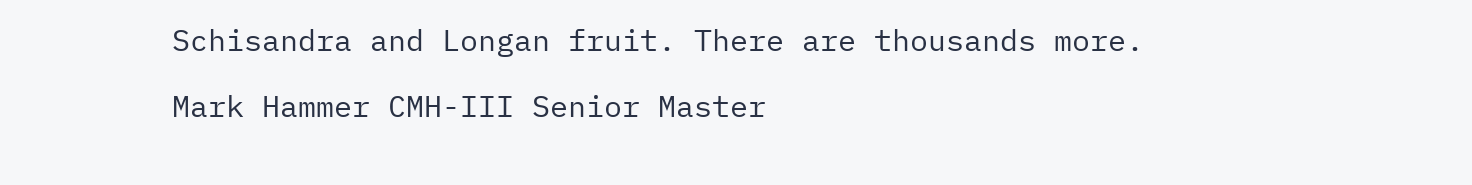Schisandra and Longan fruit. There are thousands more.

Mark Hammer CMH-III Senior Master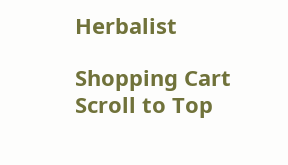Herbalist

Shopping Cart
Scroll to Top